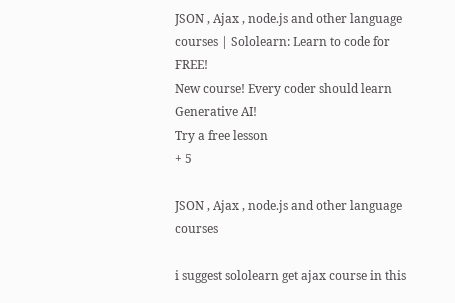JSON , Ajax , node.js and other language courses | Sololearn: Learn to code for FREE!
New course! Every coder should learn Generative AI!
Try a free lesson
+ 5

JSON , Ajax , node.js and other language courses

i suggest sololearn get ajax course in this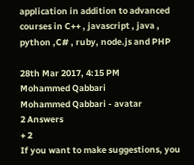application in addition to advanced courses in C++ , javascript , java , python ,C# , ruby, node.js and PHP

28th Mar 2017, 4:15 PM
Mohammed Qabbari
Mohammed Qabbari - avatar
2 Answers
+ 2
If you want to make suggestions, you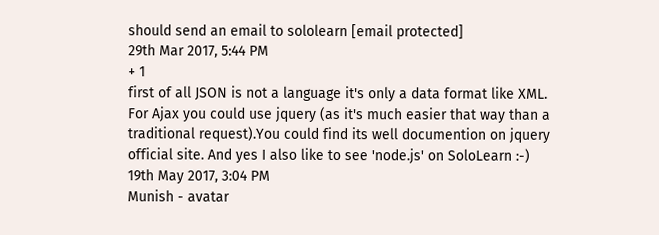should send an email to sololearn [email protected]
29th Mar 2017, 5:44 PM
+ 1
first of all JSON is not a language it's only a data format like XML. For Ajax you could use jquery (as it's much easier that way than a traditional request).You could find its well documention on jquery official site. And yes I also like to see 'node.js' on SoloLearn :-)
19th May 2017, 3:04 PM
Munish - avatar